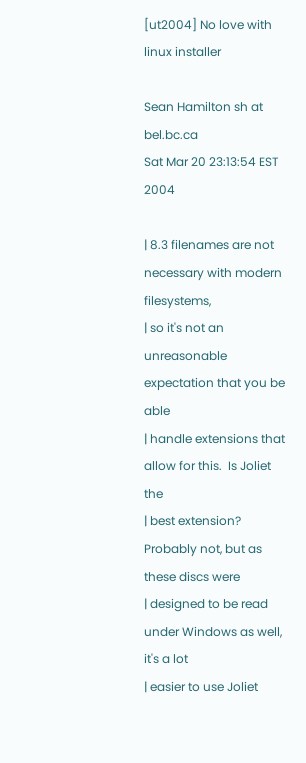[ut2004] No love with linux installer

Sean Hamilton sh at bel.bc.ca
Sat Mar 20 23:13:54 EST 2004

| 8.3 filenames are not necessary with modern filesystems,
| so it's not an unreasonable expectation that you be able
| handle extensions that allow for this.  Is Joliet the
| best extension?  Probably not, but as these discs were
| designed to be read under Windows as well, it's a lot
| easier to use Joliet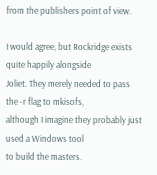from the publishers point of view.

I would agree, but Rockridge exists quite happily alongside
Joliet. They merely needed to pass the -r flag to mkisofs,
although I imagine they probably just used a Windows tool
to build the masters.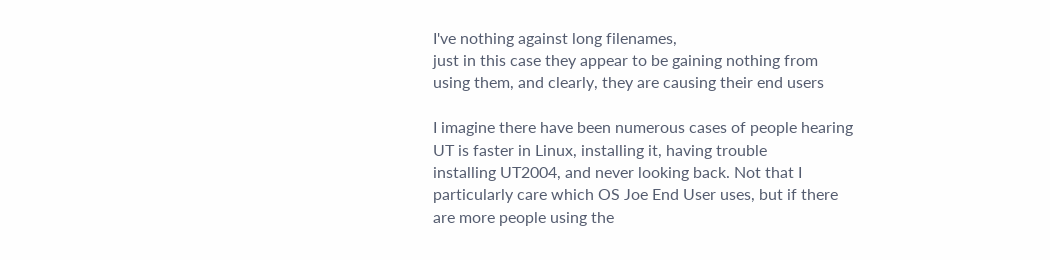I've nothing against long filenames,
just in this case they appear to be gaining nothing from
using them, and clearly, they are causing their end users

I imagine there have been numerous cases of people hearing
UT is faster in Linux, installing it, having trouble
installing UT2004, and never looking back. Not that I
particularly care which OS Joe End User uses, but if there
are more people using the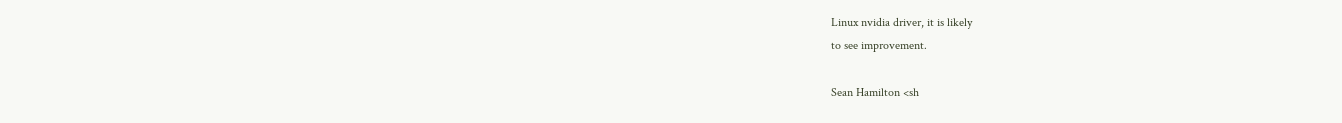Linux nvidia driver, it is likely
to see improvement.

Sean Hamilton <sh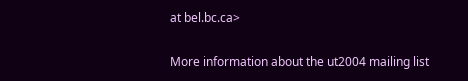at bel.bc.ca>

More information about the ut2004 mailing list